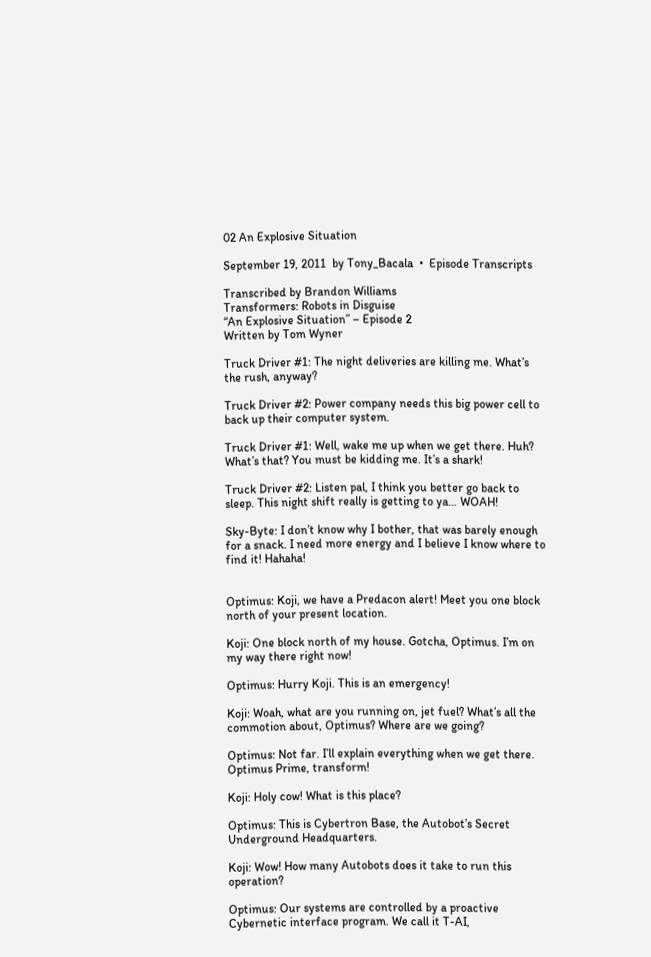02 An Explosive Situation

September 19, 2011  by Tony_Bacala  •  Episode Transcripts

Transcribed by Brandon Williams
Transformers: Robots in Disguise
“An Explosive Situation” – Episode 2
Written by Tom Wyner

Truck Driver #1: The night deliveries are killing me. What’s the rush, anyway?

Truck Driver #2: Power company needs this big power cell to back up their computer system.

Truck Driver #1: Well, wake me up when we get there. Huh? What’s that? You must be kidding me. It’s a shark!

Truck Driver #2: Listen pal, I think you better go back to sleep. This night shift really is getting to ya… WOAH!

Sky-Byte: I don’t know why I bother, that was barely enough for a snack. I need more energy and I believe I know where to find it! Hahaha!


Optimus: Koji, we have a Predacon alert! Meet you one block north of your present location.

Koji: One block north of my house. Gotcha, Optimus. I’m on my way there right now!

Optimus: Hurry Koji. This is an emergency!

Koji: Woah, what are you running on, jet fuel? What’s all the commotion about, Optimus? Where are we going?

Optimus: Not far. I’ll explain everything when we get there. Optimus Prime, transform!

Koji: Holy cow! What is this place?

Optimus: This is Cybertron Base, the Autobot’s Secret Underground Headquarters.

Koji: Wow! How many Autobots does it take to run this operation?

Optimus: Our systems are controlled by a proactive Cybernetic interface program. We call it T-AI,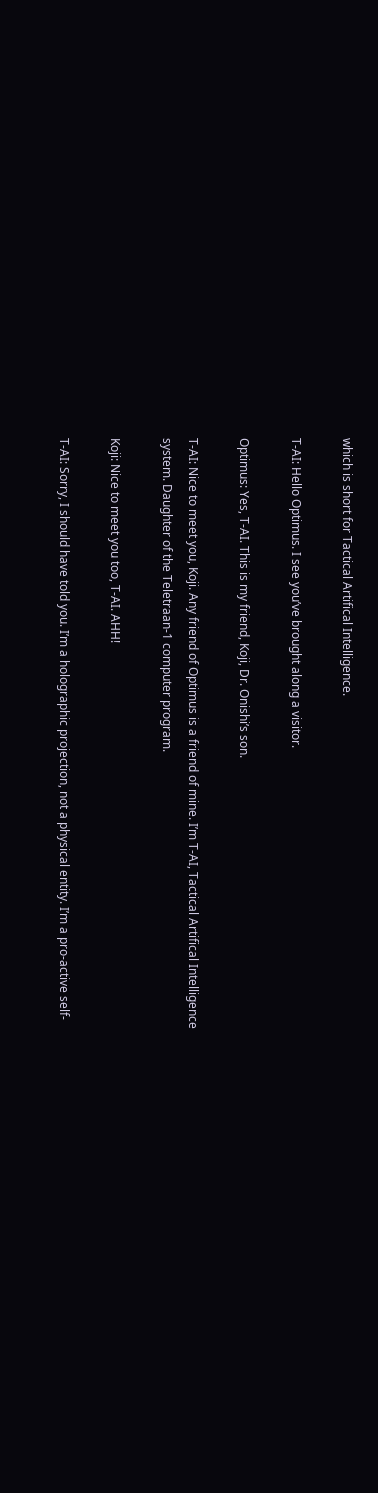which is short for Tactical Artifical Intelligence.

T-AI: Hello Optimus. I see you’ve brought along a visitor.

Optimus: Yes, T-AI. This is my friend, Koji, Dr. Onishi’s son.

T-AI: Nice to meet you, Koji. Any friend of Optimus is a friend of mine. I’m T-AI, Tactical Artifical Intelligence system. Daughter of the Teletraan-1 computer program.

Koji: Nice to meet you too, T-AI. AHH!

T-AI: Sorry, I should have told you. I’m a holographic projection, not a physical entity. I’m a pro-active self-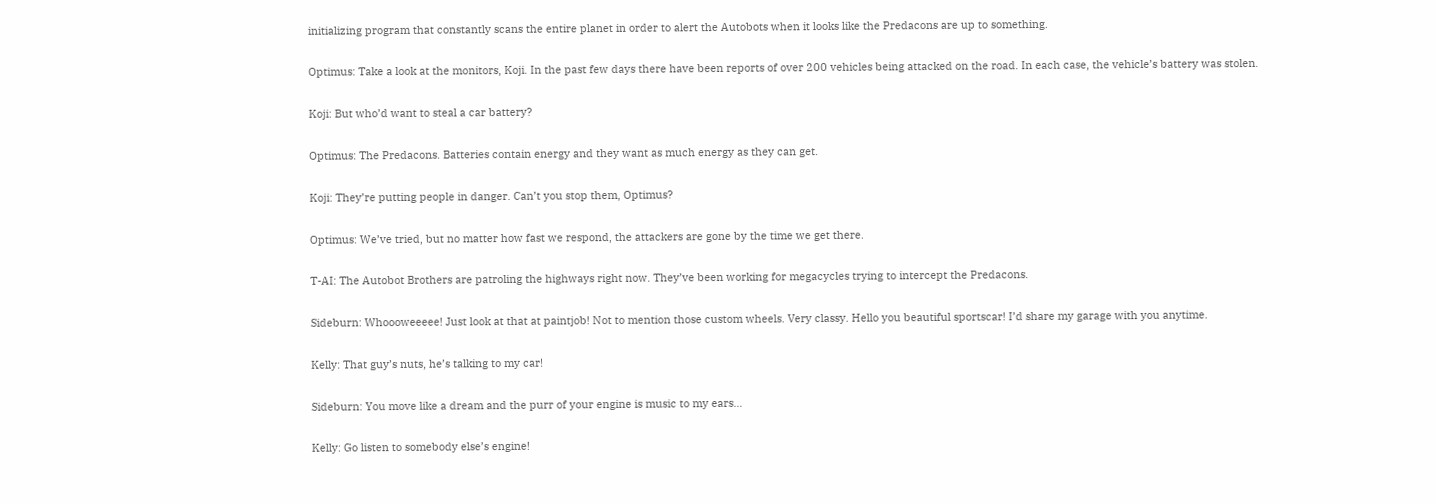initializing program that constantly scans the entire planet in order to alert the Autobots when it looks like the Predacons are up to something.

Optimus: Take a look at the monitors, Koji. In the past few days there have been reports of over 200 vehicles being attacked on the road. In each case, the vehicle’s battery was stolen.

Koji: But who’d want to steal a car battery?

Optimus: The Predacons. Batteries contain energy and they want as much energy as they can get.

Koji: They’re putting people in danger. Can’t you stop them, Optimus?

Optimus: We’ve tried, but no matter how fast we respond, the attackers are gone by the time we get there.

T-AI: The Autobot Brothers are patroling the highways right now. They’ve been working for megacycles trying to intercept the Predacons.

Sideburn: Whoooweeeee! Just look at that at paintjob! Not to mention those custom wheels. Very classy. Hello you beautiful sportscar! I’d share my garage with you anytime.

Kelly: That guy’s nuts, he’s talking to my car!

Sideburn: You move like a dream and the purr of your engine is music to my ears…

Kelly: Go listen to somebody else’s engine!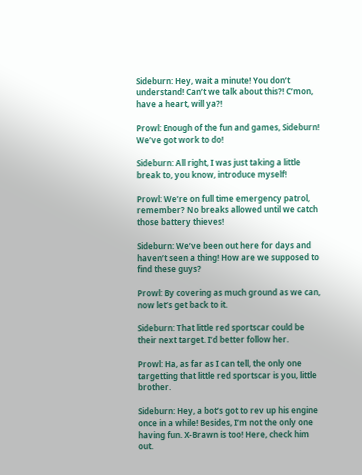Sideburn: Hey, wait a minute! You don’t understand! Can’t we talk about this?! C’mon, have a heart, will ya?!

Prowl: Enough of the fun and games, Sideburn! We’ve got work to do!

Sideburn: All right, I was just taking a little break to, you know, introduce myself!

Prowl: We’re on full time emergency patrol, remember? No breaks allowed until we catch those battery thieves!

Sideburn: We’ve been out here for days and haven’t seen a thing! How are we supposed to find these guys?

Prowl: By covering as much ground as we can, now let’s get back to it.

Sideburn: That little red sportscar could be their next target. I’d better follow her.

Prowl: Ha, as far as I can tell, the only one targetting that little red sportscar is you, little brother.

Sideburn: Hey, a bot’s got to rev up his engine once in a while! Besides, I’m not the only one having fun. X-Brawn is too! Here, check him out.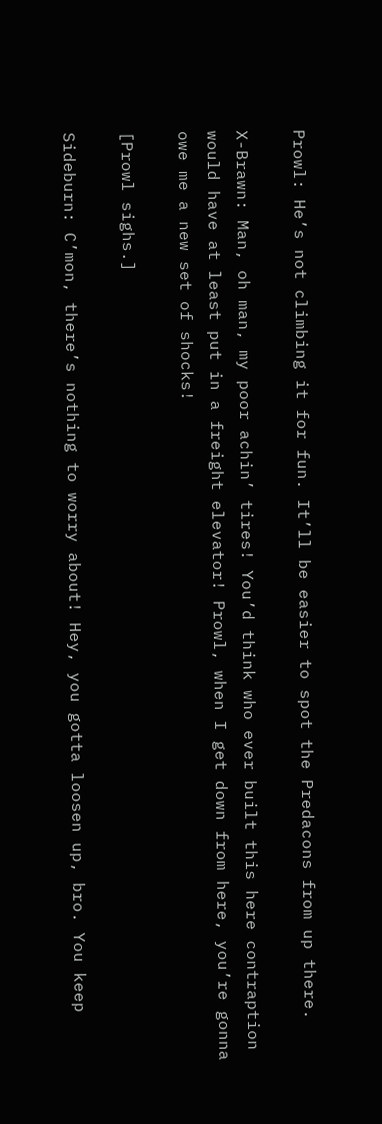Prowl: He’s not climbing it for fun. It’ll be easier to spot the Predacons from up there.

X-Brawn: Man, oh man, my poor achin’ tires! You’d think who ever built this here contraption would have at least put in a freight elevator! Prowl, when I get down from here, you’re gonna owe me a new set of shocks!

[Prowl sighs.]

Sideburn: C’mon, there’s nothing to worry about! Hey, you gotta loosen up, bro. You keep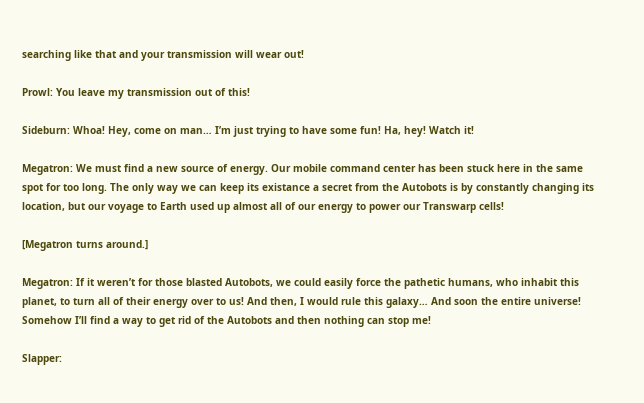searching like that and your transmission will wear out!

Prowl: You leave my transmission out of this!

Sideburn: Whoa! Hey, come on man… I’m just trying to have some fun! Ha, hey! Watch it!

Megatron: We must find a new source of energy. Our mobile command center has been stuck here in the same spot for too long. The only way we can keep its existance a secret from the Autobots is by constantly changing its location, but our voyage to Earth used up almost all of our energy to power our Transwarp cells!

[Megatron turns around.]

Megatron: If it weren’t for those blasted Autobots, we could easily force the pathetic humans, who inhabit this planet, to turn all of their energy over to us! And then, I would rule this galaxy… And soon the entire universe! Somehow I’ll find a way to get rid of the Autobots and then nothing can stop me!

Slapper: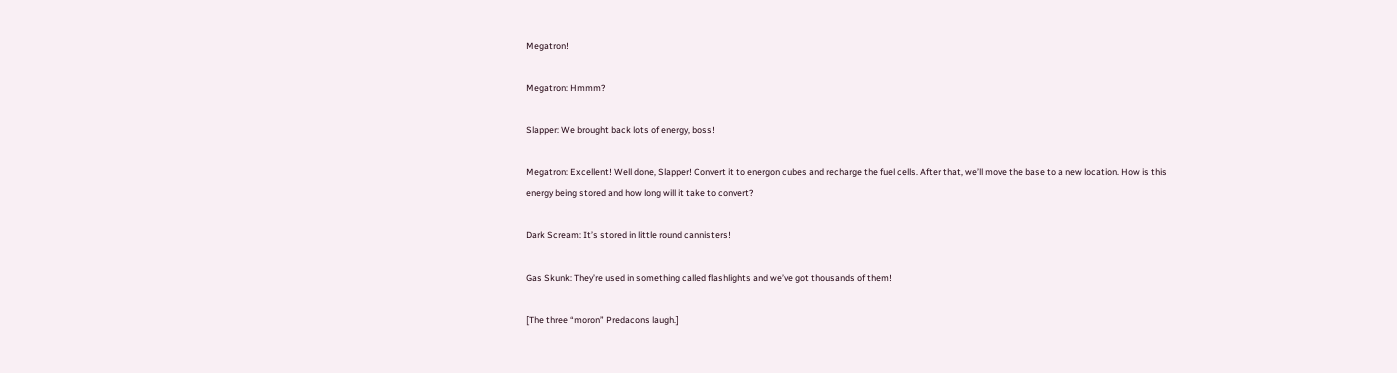Megatron!

Megatron: Hmmm?

Slapper: We brought back lots of energy, boss!

Megatron: Excellent! Well done, Slapper! Convert it to energon cubes and recharge the fuel cells. After that, we’ll move the base to a new location. How is this energy being stored and how long will it take to convert?

Dark Scream: It’s stored in little round cannisters!

Gas Skunk: They’re used in something called flashlights and we’ve got thousands of them!

[The three “moron” Predacons laugh.]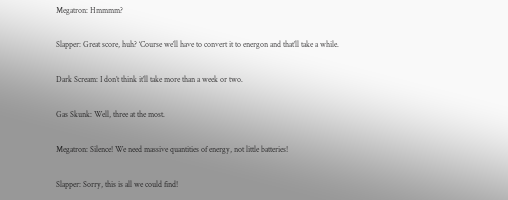Megatron: Hmmmm?

Slapper: Great score, huh? ‘Course we’ll have to convert it to energon and that’ll take a while.

Dark Scream: I don’t think it’ll take more than a week or two.

Gas Skunk: Well, three at the most.

Megatron: Silence! We need massive quantities of energy, not little batteries!

Slapper: Sorry, this is all we could find!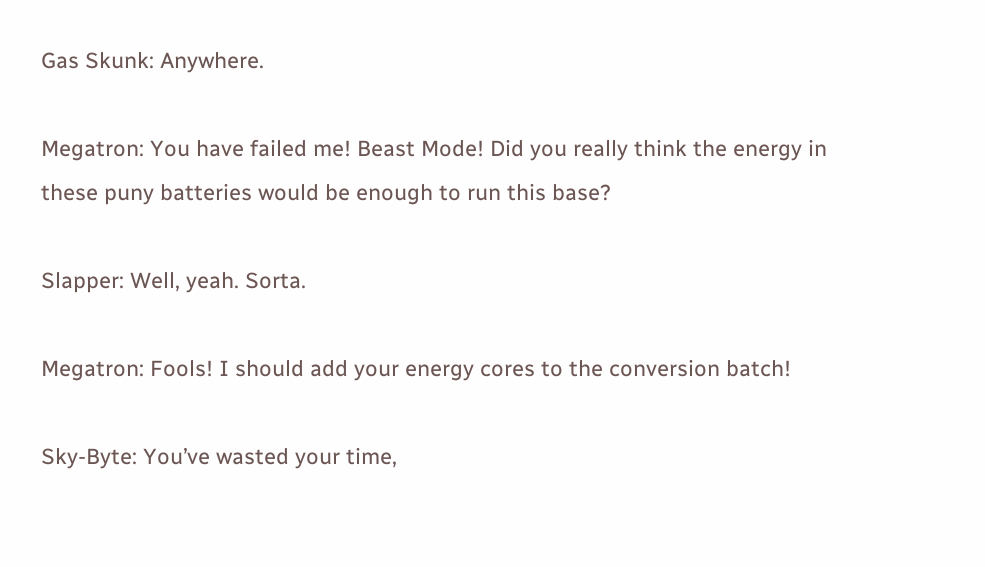Gas Skunk: Anywhere.

Megatron: You have failed me! Beast Mode! Did you really think the energy in these puny batteries would be enough to run this base?

Slapper: Well, yeah. Sorta.

Megatron: Fools! I should add your energy cores to the conversion batch!

Sky-Byte: You’ve wasted your time,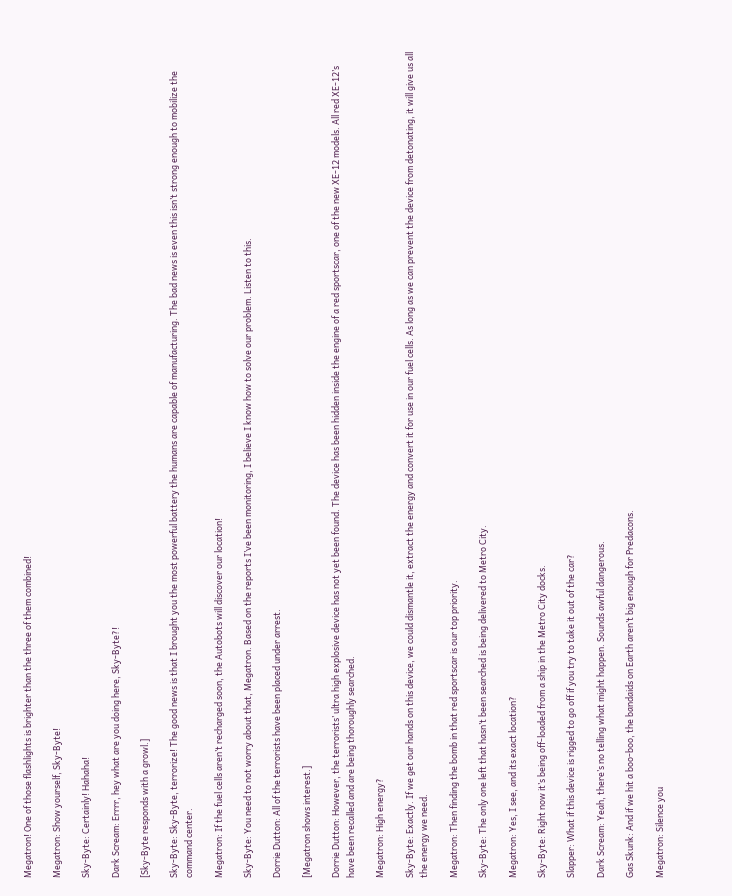Megatron! One of those flashlights is brighter than the three of them combined!

Megatron: Show yourself, Sky-Byte!

Sky-Byte: Certainly! Hahaha!

Dark Scream: Errrr, hey what are you doing here, Sky-Byte?!

[Sky-Byte responds with a growl.]

Sky-Byte: Sky-Byte, terrorize! The good news is that I brought you the most powerful battery the humans are capable of manufacturing. The bad news is even this isn’t strong enough to mobilize the command center.

Megatron: If the fuel cells aren’t recharged soon, the Autobots will discover our location!

Sky-Byte: You need to not worry about that, Megatron. Based on the reports I’ve been monitoring, I believe I know how to solve our problem. Listen to this.

Dorrie Dutton: All of the terrorists have been placed under arrest.

[Megatron shows interest.]

Dorrie Dutton: However, the terrorists’ ultra high explosive device has not yet been found. The device has been hidden inside the engine of a red sportscar, one of the new XE-12 models. All red XE-12’s have been recalled and are being thoroughly searched.

Megatron: High energy?

Sky-Byte: Exactly. If we get our hands on this device, we could dismantle it, extract the energy and convert it for use in our fuel cells. As long as we can prevent the device from detonating, it will give us all the energy we need.

Megatron: Then finding the bomb in that red sportscar is our top priority.

Sky-Byte: The only one left that hasn’t been searched is being delivered to Metro City.

Megatron: Yes, I see, and its exact location?

Sky-Byte: Right now it’s being off-loaded from a ship in the Metro City docks.

Slapper: What if this device is rigged to go off if you try to take it out of the car?

Dark Scream: Yeah, there’s no telling what might happen. Sounds awful dangerous.

Gas Skunk: And if we hit a boo-boo, the bandaids on Earth aren’t big enough for Predacons.

Megatron: Silence you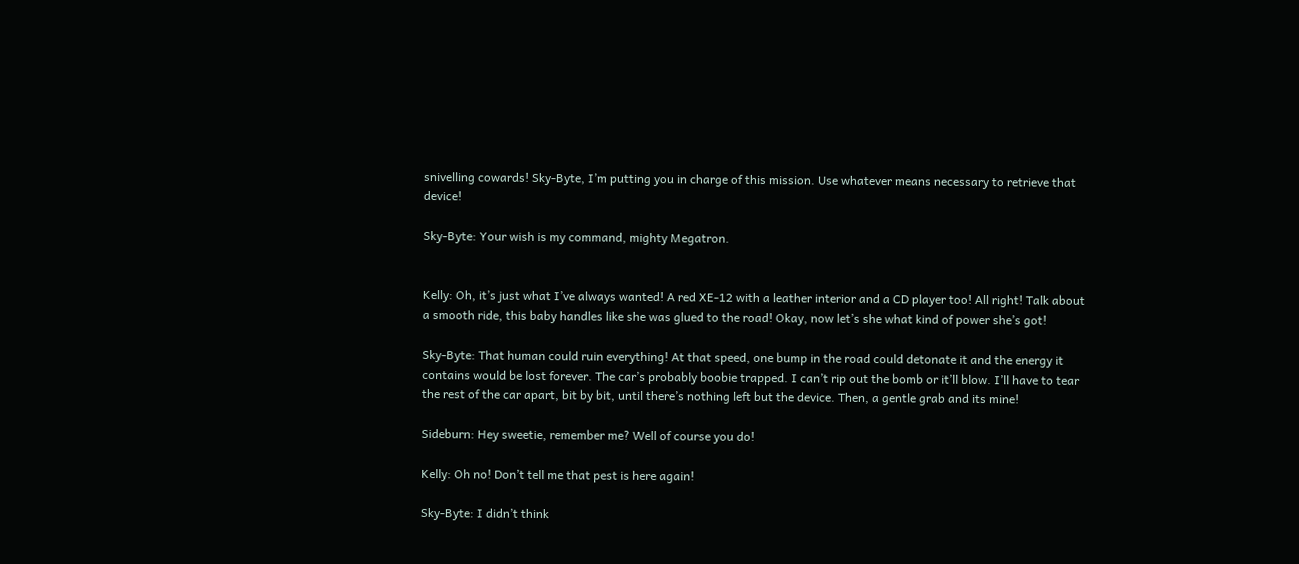snivelling cowards! Sky-Byte, I’m putting you in charge of this mission. Use whatever means necessary to retrieve that device!

Sky-Byte: Your wish is my command, mighty Megatron.


Kelly: Oh, it’s just what I’ve always wanted! A red XE-12 with a leather interior and a CD player too! All right! Talk about a smooth ride, this baby handles like she was glued to the road! Okay, now let’s she what kind of power she’s got!

Sky-Byte: That human could ruin everything! At that speed, one bump in the road could detonate it and the energy it contains would be lost forever. The car’s probably boobie trapped. I can’t rip out the bomb or it’ll blow. I’ll have to tear the rest of the car apart, bit by bit, until there’s nothing left but the device. Then, a gentle grab and its mine!

Sideburn: Hey sweetie, remember me? Well of course you do!

Kelly: Oh no! Don’t tell me that pest is here again!

Sky-Byte: I didn’t think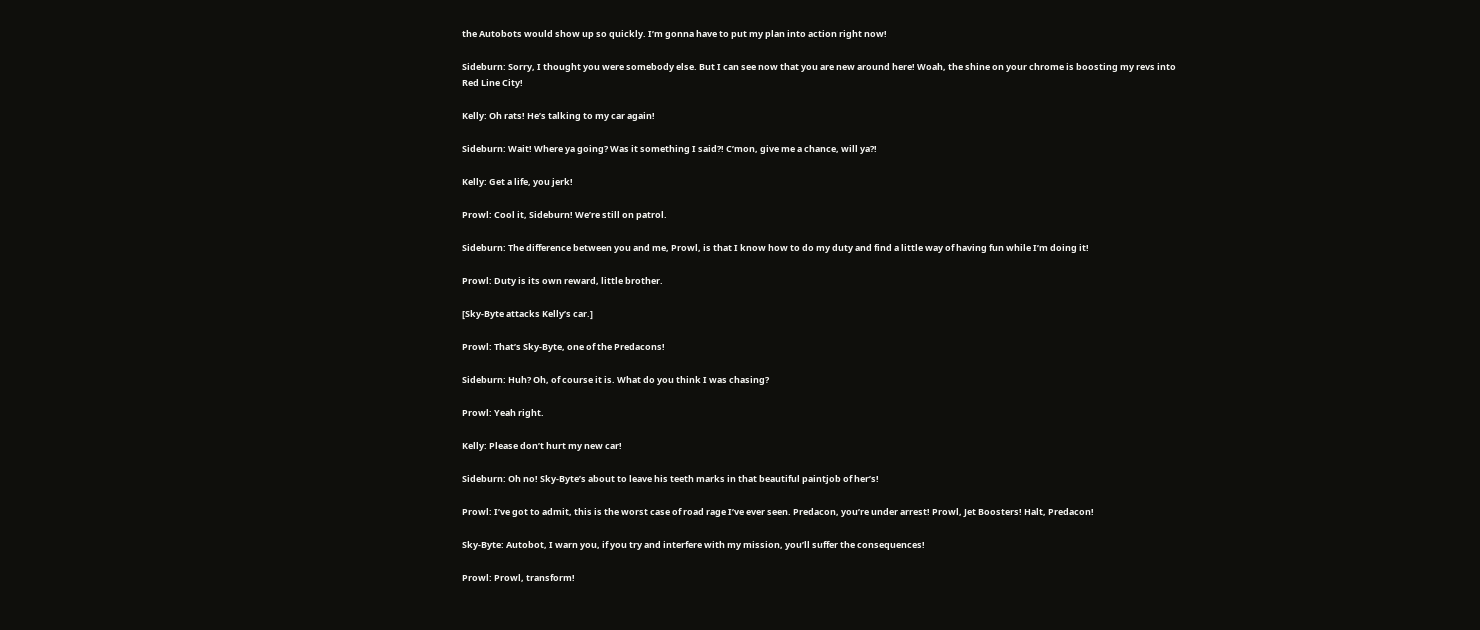the Autobots would show up so quickly. I’m gonna have to put my plan into action right now!

Sideburn: Sorry, I thought you were somebody else. But I can see now that you are new around here! Woah, the shine on your chrome is boosting my revs into Red Line City!

Kelly: Oh rats! He’s talking to my car again!

Sideburn: Wait! Where ya going? Was it something I said?! C’mon, give me a chance, will ya?!

Kelly: Get a life, you jerk!

Prowl: Cool it, Sideburn! We’re still on patrol.

Sideburn: The difference between you and me, Prowl, is that I know how to do my duty and find a little way of having fun while I’m doing it!

Prowl: Duty is its own reward, little brother.

[Sky-Byte attacks Kelly’s car.]

Prowl: That’s Sky-Byte, one of the Predacons!

Sideburn: Huh? Oh, of course it is. What do you think I was chasing?

Prowl: Yeah right.

Kelly: Please don’t hurt my new car!

Sideburn: Oh no! Sky-Byte’s about to leave his teeth marks in that beautiful paintjob of her’s!

Prowl: I’ve got to admit, this is the worst case of road rage I’ve ever seen. Predacon, you’re under arrest! Prowl, Jet Boosters! Halt, Predacon!

Sky-Byte: Autobot, I warn you, if you try and interfere with my mission, you’ll suffer the consequences!

Prowl: Prowl, transform!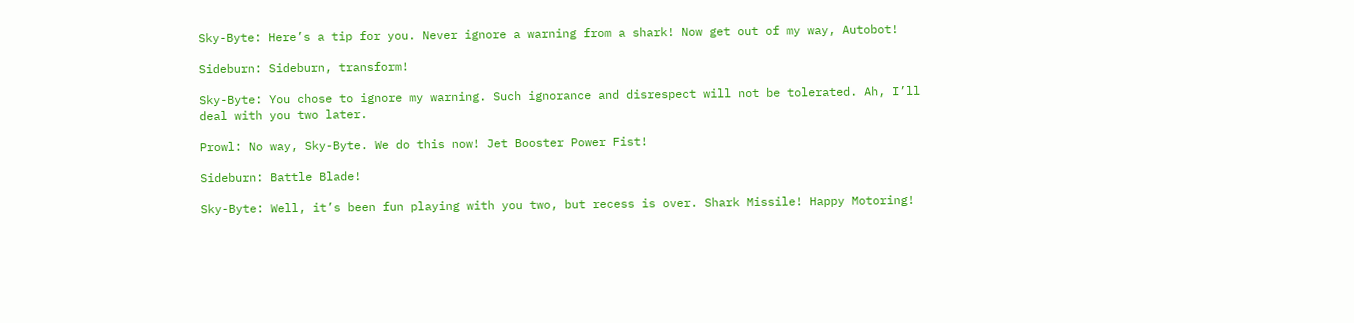Sky-Byte: Here’s a tip for you. Never ignore a warning from a shark! Now get out of my way, Autobot!

Sideburn: Sideburn, transform!

Sky-Byte: You chose to ignore my warning. Such ignorance and disrespect will not be tolerated. Ah, I’ll deal with you two later.

Prowl: No way, Sky-Byte. We do this now! Jet Booster Power Fist!

Sideburn: Battle Blade!

Sky-Byte: Well, it’s been fun playing with you two, but recess is over. Shark Missile! Happy Motoring!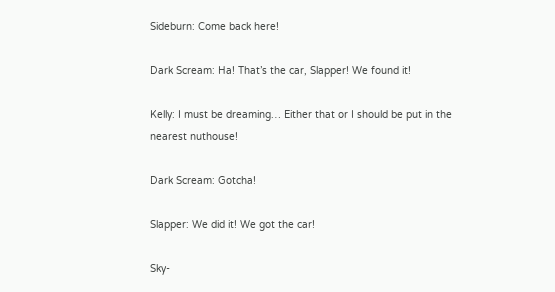Sideburn: Come back here!

Dark Scream: Ha! That’s the car, Slapper! We found it!

Kelly: I must be dreaming… Either that or I should be put in the nearest nuthouse!

Dark Scream: Gotcha!

Slapper: We did it! We got the car!

Sky-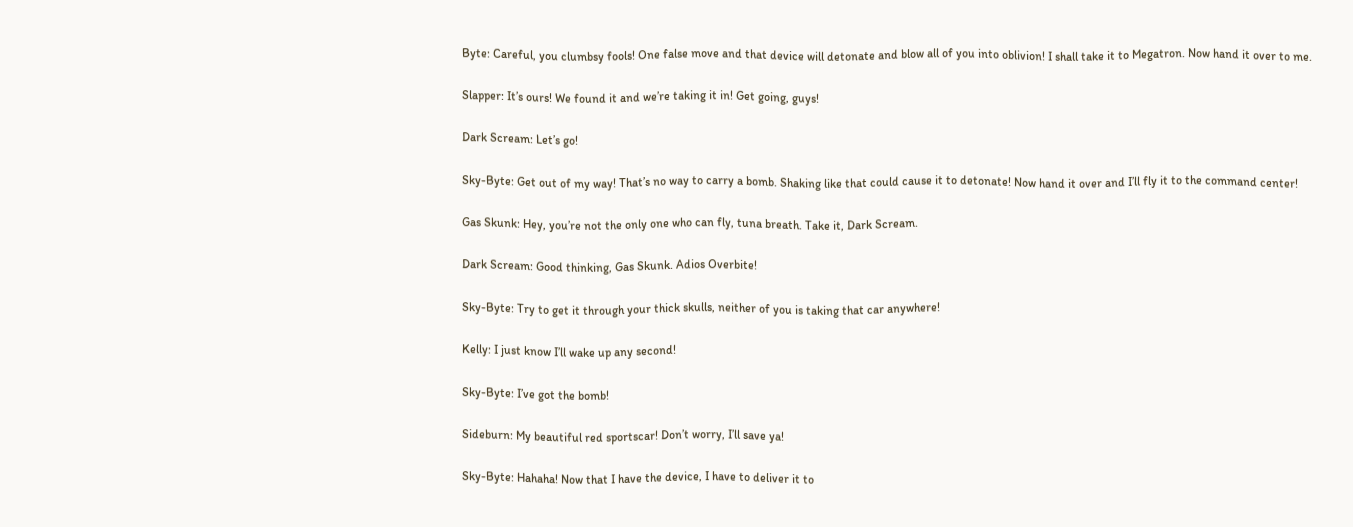Byte: Careful, you clumbsy fools! One false move and that device will detonate and blow all of you into oblivion! I shall take it to Megatron. Now hand it over to me.

Slapper: It’s ours! We found it and we’re taking it in! Get going, guys!

Dark Scream: Let’s go!

Sky-Byte: Get out of my way! That’s no way to carry a bomb. Shaking like that could cause it to detonate! Now hand it over and I’ll fly it to the command center!

Gas Skunk: Hey, you’re not the only one who can fly, tuna breath. Take it, Dark Scream.

Dark Scream: Good thinking, Gas Skunk. Adios Overbite!

Sky-Byte: Try to get it through your thick skulls, neither of you is taking that car anywhere!

Kelly: I just know I’ll wake up any second!

Sky-Byte: I’ve got the bomb!

Sideburn: My beautiful red sportscar! Don’t worry, I’ll save ya!

Sky-Byte: Hahaha! Now that I have the device, I have to deliver it to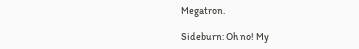Megatron.

Sideburn: Oh no! My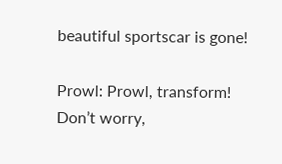beautiful sportscar is gone!

Prowl: Prowl, transform! Don’t worry,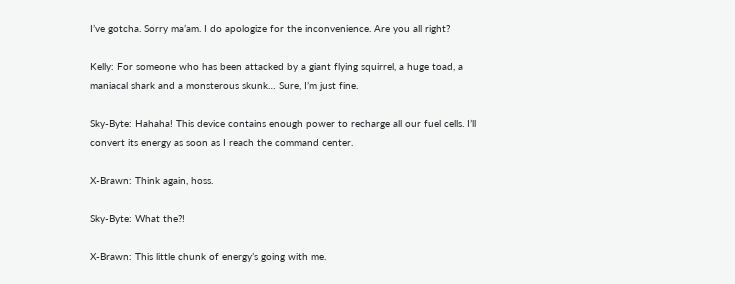I’ve gotcha. Sorry ma’am. I do apologize for the inconvenience. Are you all right?

Kelly: For someone who has been attacked by a giant flying squirrel, a huge toad, a maniacal shark and a monsterous skunk… Sure, I’m just fine.

Sky-Byte: Hahaha! This device contains enough power to recharge all our fuel cells. I’ll convert its energy as soon as I reach the command center.

X-Brawn: Think again, hoss.

Sky-Byte: What the?!

X-Brawn: This little chunk of energy’s going with me.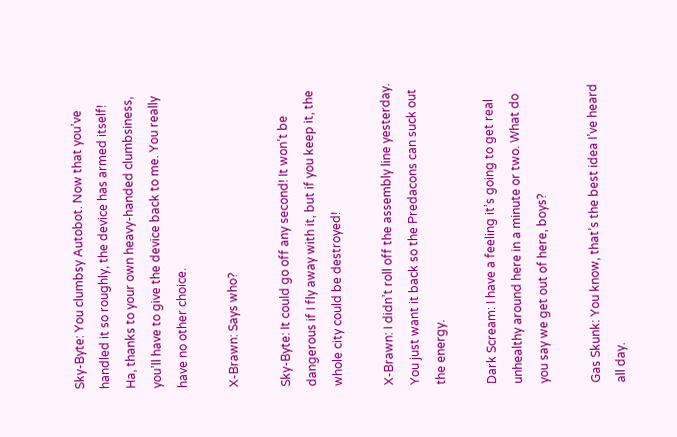Sky-Byte: You clumbsy Autobot. Now that you’ve handled it so roughly, the device has armed itself! Ha, thanks to your own heavy-handed clumbsiness, you’ll have to give the device back to me. You really have no other choice.

X-Brawn: Says who?

Sky-Byte: It could go off any second! It won’t be dangerous if I fly away with it, but if you keep it, the whole city could be destroyed!

X-Brawn: I didn’t roll off the assembly line yesterday. You just want it back so the Predacons can suck out the energy.

Dark Scream: I have a feeling it’s going to get real unhealthy around here in a minute or two. What do you say we get out of here, boys?

Gas Skunk: You know, that’s the best idea I’ve heard all day.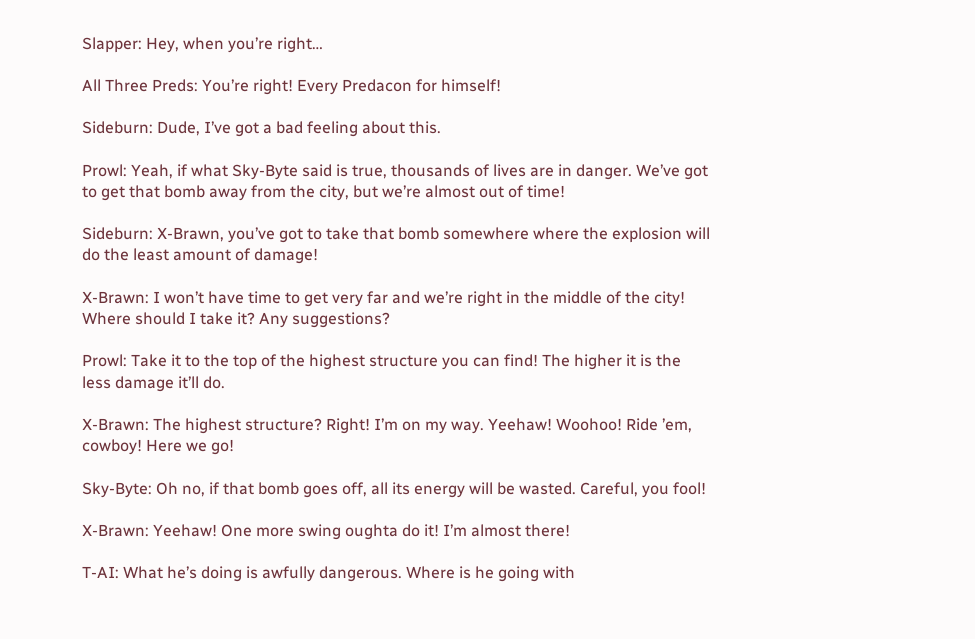Slapper: Hey, when you’re right…

All Three Preds: You’re right! Every Predacon for himself!

Sideburn: Dude, I’ve got a bad feeling about this.

Prowl: Yeah, if what Sky-Byte said is true, thousands of lives are in danger. We’ve got to get that bomb away from the city, but we’re almost out of time!

Sideburn: X-Brawn, you’ve got to take that bomb somewhere where the explosion will do the least amount of damage!

X-Brawn: I won’t have time to get very far and we’re right in the middle of the city! Where should I take it? Any suggestions?

Prowl: Take it to the top of the highest structure you can find! The higher it is the less damage it’ll do.

X-Brawn: The highest structure? Right! I’m on my way. Yeehaw! Woohoo! Ride ’em, cowboy! Here we go!

Sky-Byte: Oh no, if that bomb goes off, all its energy will be wasted. Careful, you fool!

X-Brawn: Yeehaw! One more swing oughta do it! I’m almost there!

T-AI: What he’s doing is awfully dangerous. Where is he going with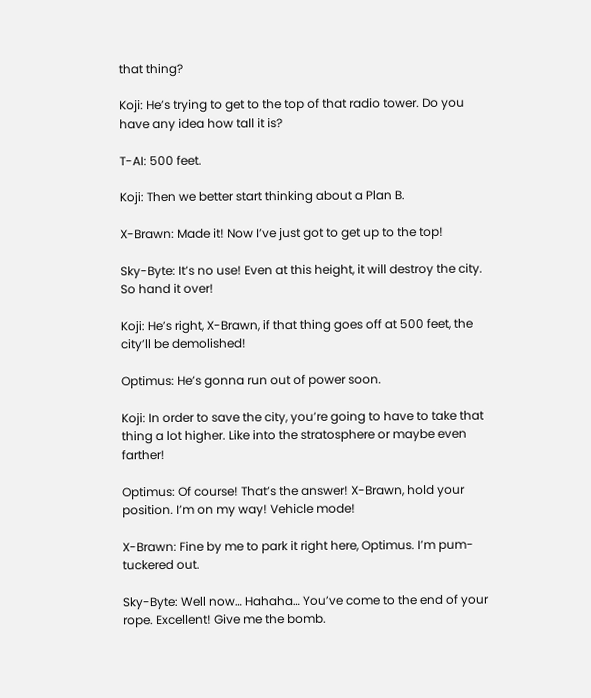that thing?

Koji: He’s trying to get to the top of that radio tower. Do you have any idea how tall it is?

T-AI: 500 feet.

Koji: Then we better start thinking about a Plan B.

X-Brawn: Made it! Now I’ve just got to get up to the top!

Sky-Byte: It’s no use! Even at this height, it will destroy the city. So hand it over!

Koji: He’s right, X-Brawn, if that thing goes off at 500 feet, the city’ll be demolished!

Optimus: He’s gonna run out of power soon.

Koji: In order to save the city, you’re going to have to take that thing a lot higher. Like into the stratosphere or maybe even farther!

Optimus: Of course! That’s the answer! X-Brawn, hold your position. I’m on my way! Vehicle mode!

X-Brawn: Fine by me to park it right here, Optimus. I’m pum-tuckered out.

Sky-Byte: Well now… Hahaha… You’ve come to the end of your rope. Excellent! Give me the bomb.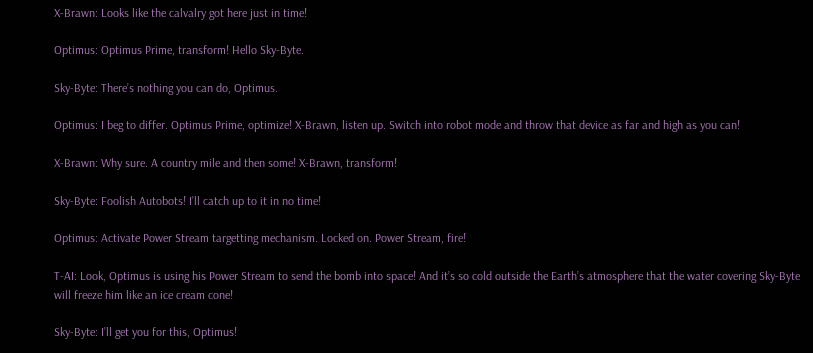X-Brawn: Looks like the calvalry got here just in time!

Optimus: Optimus Prime, transform! Hello Sky-Byte.

Sky-Byte: There’s nothing you can do, Optimus.

Optimus: I beg to differ. Optimus Prime, optimize! X-Brawn, listen up. Switch into robot mode and throw that device as far and high as you can!

X-Brawn: Why sure. A country mile and then some! X-Brawn, transform!

Sky-Byte: Foolish Autobots! I’ll catch up to it in no time!

Optimus: Activate Power Stream targetting mechanism. Locked on. Power Stream, fire!

T-AI: Look, Optimus is using his Power Stream to send the bomb into space! And it’s so cold outside the Earth’s atmosphere that the water covering Sky-Byte will freeze him like an ice cream cone!

Sky-Byte: I’ll get you for this, Optimus!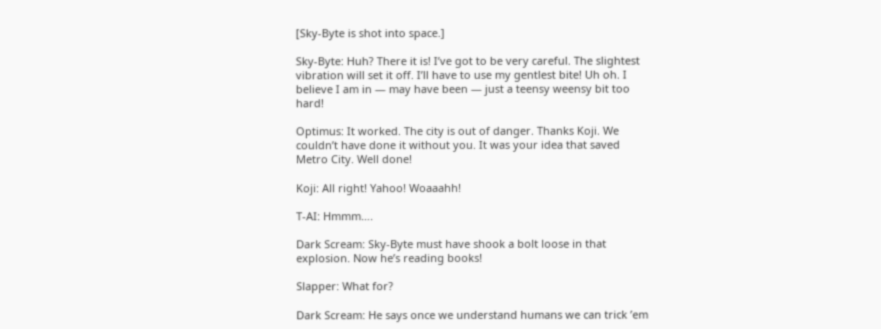[Sky-Byte is shot into space.]

Sky-Byte: Huh? There it is! I’ve got to be very careful. The slightest vibration will set it off. I’ll have to use my gentlest bite! Uh oh. I believe I am in — may have been — just a teensy weensy bit too hard!

Optimus: It worked. The city is out of danger. Thanks Koji. We couldn’t have done it without you. It was your idea that saved Metro City. Well done!

Koji: All right! Yahoo! Woaaahh!

T-AI: Hmmm….

Dark Scream: Sky-Byte must have shook a bolt loose in that explosion. Now he’s reading books!

Slapper: What for?

Dark Scream: He says once we understand humans we can trick ’em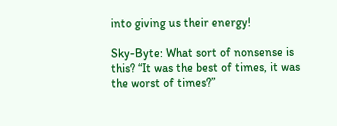into giving us their energy!

Sky-Byte: What sort of nonsense is this? “It was the best of times, it was the worst of times?”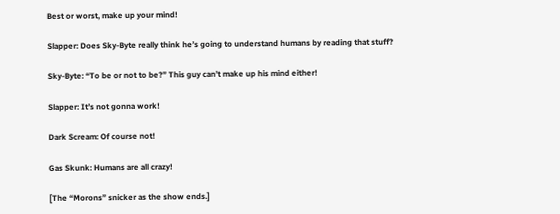Best or worst, make up your mind!

Slapper: Does Sky-Byte really think he’s going to understand humans by reading that stuff?

Sky-Byte: “To be or not to be?” This guy can’t make up his mind either!

Slapper: It’s not gonna work!

Dark Scream: Of course not!

Gas Skunk: Humans are all crazy!

[The “Morons” snicker as the show ends.]